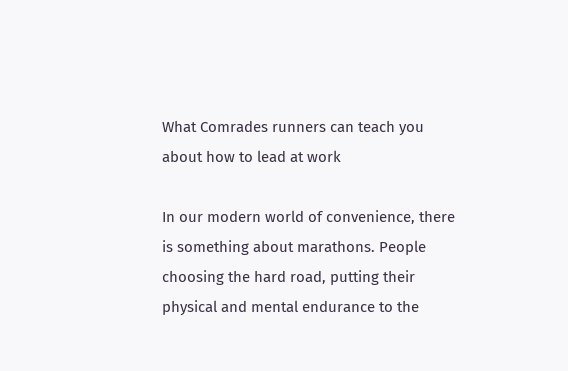What Comrades runners can teach you about how to lead at work

In our modern world of convenience, there is something about marathons. People choosing the hard road, putting their physical and mental endurance to the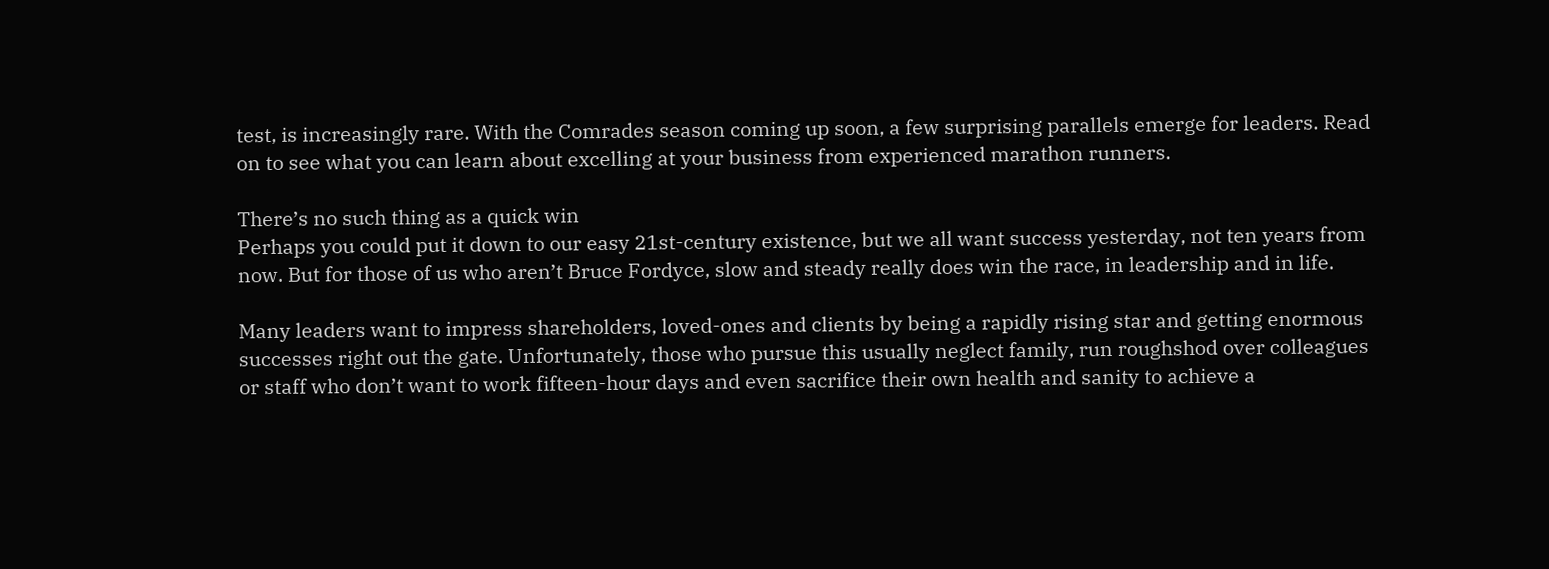test, is increasingly rare. With the Comrades season coming up soon, a few surprising parallels emerge for leaders. Read on to see what you can learn about excelling at your business from experienced marathon runners.

There’s no such thing as a quick win
Perhaps you could put it down to our easy 21st-century existence, but we all want success yesterday, not ten years from now. But for those of us who aren’t Bruce Fordyce, slow and steady really does win the race, in leadership and in life.

Many leaders want to impress shareholders, loved-ones and clients by being a rapidly rising star and getting enormous successes right out the gate. Unfortunately, those who pursue this usually neglect family, run roughshod over colleagues or staff who don’t want to work fifteen-hour days and even sacrifice their own health and sanity to achieve a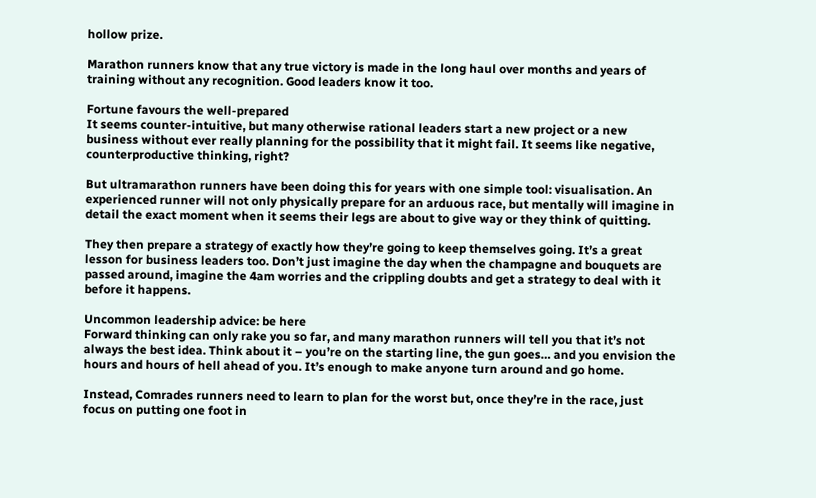hollow prize.

Marathon runners know that any true victory is made in the long haul over months and years of training without any recognition. Good leaders know it too.

Fortune favours the well-prepared
It seems counter-intuitive, but many otherwise rational leaders start a new project or a new business without ever really planning for the possibility that it might fail. It seems like negative, counterproductive thinking, right?

But ultramarathon runners have been doing this for years with one simple tool: visualisation. An experienced runner will not only physically prepare for an arduous race, but mentally will imagine in detail the exact moment when it seems their legs are about to give way or they think of quitting.

They then prepare a strategy of exactly how they’re going to keep themselves going. It’s a great lesson for business leaders too. Don’t just imagine the day when the champagne and bouquets are passed around, imagine the 4am worries and the crippling doubts and get a strategy to deal with it before it happens.

Uncommon leadership advice: be here
Forward thinking can only rake you so far, and many marathon runners will tell you that it’s not always the best idea. Think about it – you’re on the starting line, the gun goes… and you envision the hours and hours of hell ahead of you. It’s enough to make anyone turn around and go home.

Instead, Comrades runners need to learn to plan for the worst but, once they’re in the race, just focus on putting one foot in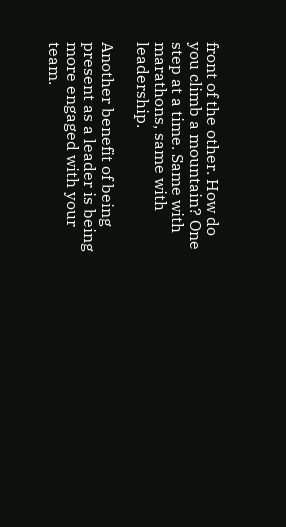front of the other. How do you climb a mountain? One step at a time. Same with marathons, same with leadership.

Another benefit of being present as a leader is being more engaged with your team.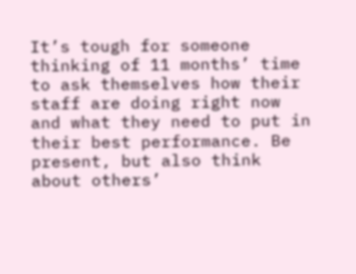It’s tough for someone thinking of 11 months’ time to ask themselves how their staff are doing right now and what they need to put in their best performance. Be present, but also think about others’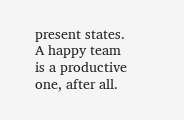present states. A happy team is a productive one, after all.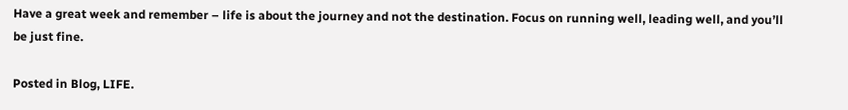Have a great week and remember – life is about the journey and not the destination. Focus on running well, leading well, and you’ll be just fine.

Posted in Blog, LIFE.